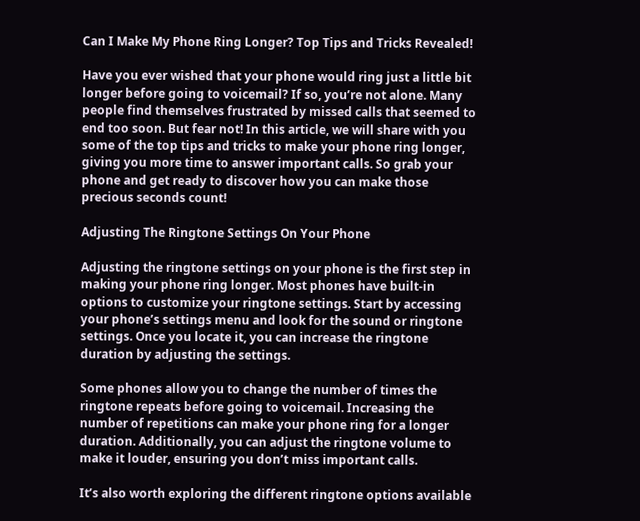Can I Make My Phone Ring Longer? Top Tips and Tricks Revealed!

Have you ever wished that your phone would ring just a little bit longer before going to voicemail? If so, you’re not alone. Many people find themselves frustrated by missed calls that seemed to end too soon. But fear not! In this article, we will share with you some of the top tips and tricks to make your phone ring longer, giving you more time to answer important calls. So grab your phone and get ready to discover how you can make those precious seconds count!

Adjusting The Ringtone Settings On Your Phone

Adjusting the ringtone settings on your phone is the first step in making your phone ring longer. Most phones have built-in options to customize your ringtone settings. Start by accessing your phone’s settings menu and look for the sound or ringtone settings. Once you locate it, you can increase the ringtone duration by adjusting the settings.

Some phones allow you to change the number of times the ringtone repeats before going to voicemail. Increasing the number of repetitions can make your phone ring for a longer duration. Additionally, you can adjust the ringtone volume to make it louder, ensuring you don’t miss important calls.

It’s also worth exploring the different ringtone options available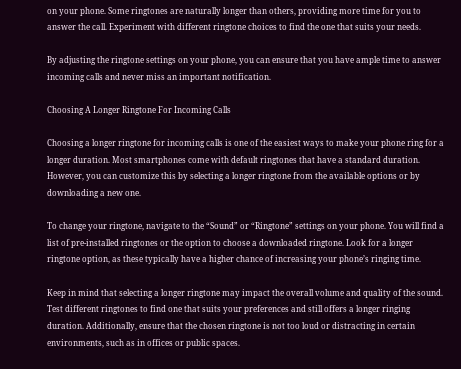on your phone. Some ringtones are naturally longer than others, providing more time for you to answer the call. Experiment with different ringtone choices to find the one that suits your needs.

By adjusting the ringtone settings on your phone, you can ensure that you have ample time to answer incoming calls and never miss an important notification.

Choosing A Longer Ringtone For Incoming Calls

Choosing a longer ringtone for incoming calls is one of the easiest ways to make your phone ring for a longer duration. Most smartphones come with default ringtones that have a standard duration. However, you can customize this by selecting a longer ringtone from the available options or by downloading a new one.

To change your ringtone, navigate to the “Sound” or “Ringtone” settings on your phone. You will find a list of pre-installed ringtones or the option to choose a downloaded ringtone. Look for a longer ringtone option, as these typically have a higher chance of increasing your phone’s ringing time.

Keep in mind that selecting a longer ringtone may impact the overall volume and quality of the sound. Test different ringtones to find one that suits your preferences and still offers a longer ringing duration. Additionally, ensure that the chosen ringtone is not too loud or distracting in certain environments, such as in offices or public spaces.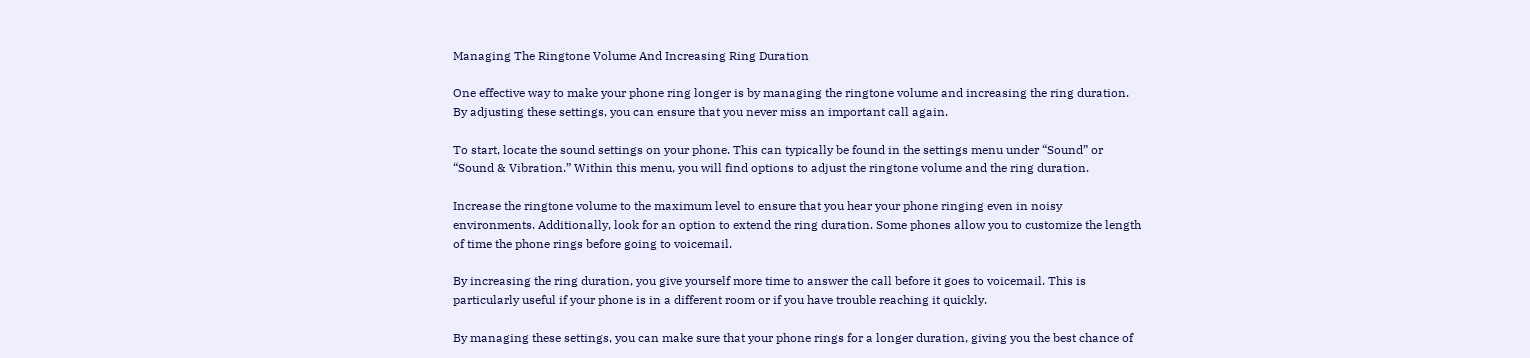Managing The Ringtone Volume And Increasing Ring Duration

One effective way to make your phone ring longer is by managing the ringtone volume and increasing the ring duration. By adjusting these settings, you can ensure that you never miss an important call again.

To start, locate the sound settings on your phone. This can typically be found in the settings menu under “Sound” or “Sound & Vibration.” Within this menu, you will find options to adjust the ringtone volume and the ring duration.

Increase the ringtone volume to the maximum level to ensure that you hear your phone ringing even in noisy environments. Additionally, look for an option to extend the ring duration. Some phones allow you to customize the length of time the phone rings before going to voicemail.

By increasing the ring duration, you give yourself more time to answer the call before it goes to voicemail. This is particularly useful if your phone is in a different room or if you have trouble reaching it quickly.

By managing these settings, you can make sure that your phone rings for a longer duration, giving you the best chance of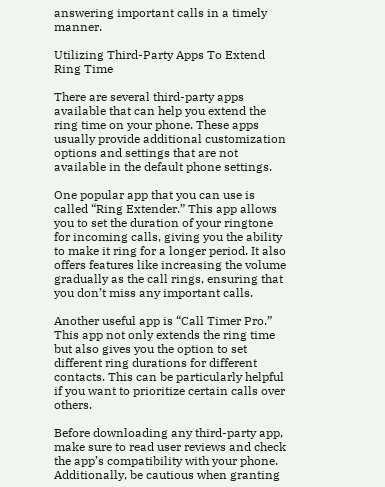answering important calls in a timely manner.

Utilizing Third-Party Apps To Extend Ring Time

There are several third-party apps available that can help you extend the ring time on your phone. These apps usually provide additional customization options and settings that are not available in the default phone settings.

One popular app that you can use is called “Ring Extender.” This app allows you to set the duration of your ringtone for incoming calls, giving you the ability to make it ring for a longer period. It also offers features like increasing the volume gradually as the call rings, ensuring that you don’t miss any important calls.

Another useful app is “Call Timer Pro.” This app not only extends the ring time but also gives you the option to set different ring durations for different contacts. This can be particularly helpful if you want to prioritize certain calls over others.

Before downloading any third-party app, make sure to read user reviews and check the app’s compatibility with your phone. Additionally, be cautious when granting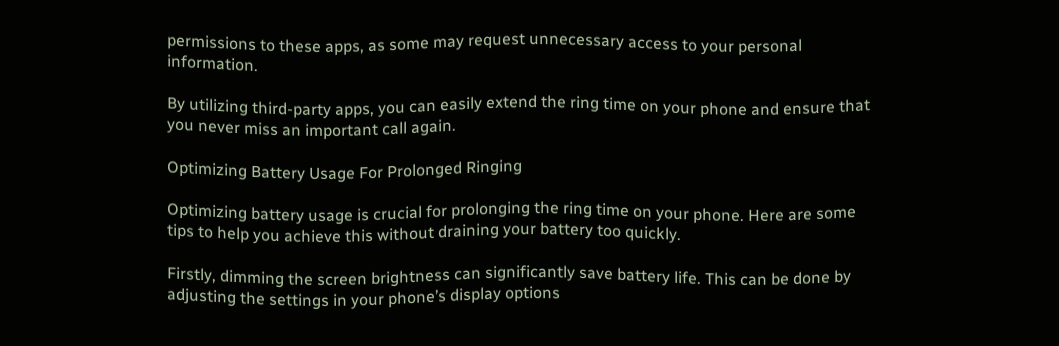permissions to these apps, as some may request unnecessary access to your personal information.

By utilizing third-party apps, you can easily extend the ring time on your phone and ensure that you never miss an important call again.

Optimizing Battery Usage For Prolonged Ringing

Optimizing battery usage is crucial for prolonging the ring time on your phone. Here are some tips to help you achieve this without draining your battery too quickly.

Firstly, dimming the screen brightness can significantly save battery life. This can be done by adjusting the settings in your phone’s display options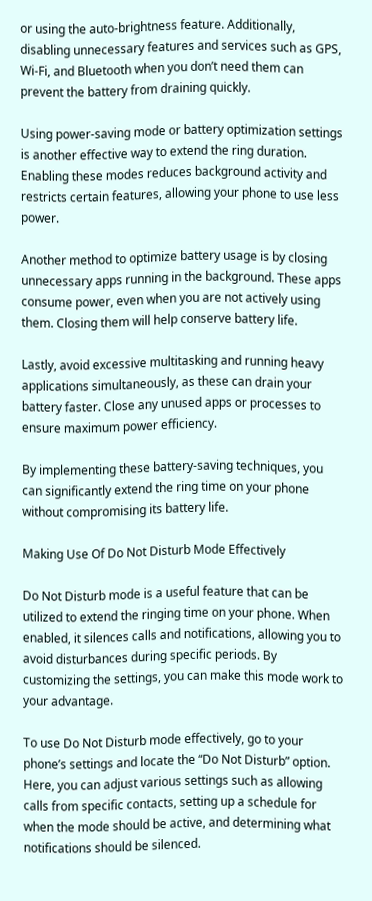or using the auto-brightness feature. Additionally, disabling unnecessary features and services such as GPS, Wi-Fi, and Bluetooth when you don’t need them can prevent the battery from draining quickly.

Using power-saving mode or battery optimization settings is another effective way to extend the ring duration. Enabling these modes reduces background activity and restricts certain features, allowing your phone to use less power.

Another method to optimize battery usage is by closing unnecessary apps running in the background. These apps consume power, even when you are not actively using them. Closing them will help conserve battery life.

Lastly, avoid excessive multitasking and running heavy applications simultaneously, as these can drain your battery faster. Close any unused apps or processes to ensure maximum power efficiency.

By implementing these battery-saving techniques, you can significantly extend the ring time on your phone without compromising its battery life.

Making Use Of Do Not Disturb Mode Effectively

Do Not Disturb mode is a useful feature that can be utilized to extend the ringing time on your phone. When enabled, it silences calls and notifications, allowing you to avoid disturbances during specific periods. By customizing the settings, you can make this mode work to your advantage.

To use Do Not Disturb mode effectively, go to your phone’s settings and locate the “Do Not Disturb” option. Here, you can adjust various settings such as allowing calls from specific contacts, setting up a schedule for when the mode should be active, and determining what notifications should be silenced.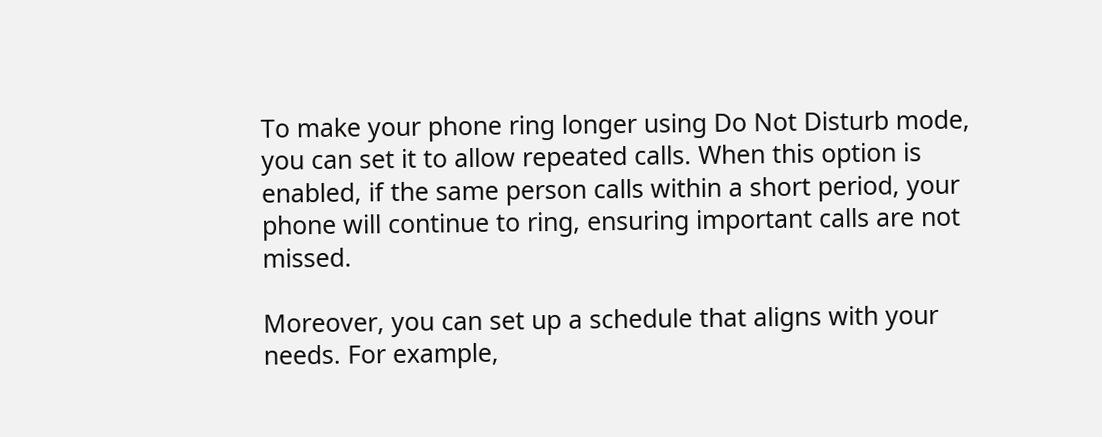To make your phone ring longer using Do Not Disturb mode, you can set it to allow repeated calls. When this option is enabled, if the same person calls within a short period, your phone will continue to ring, ensuring important calls are not missed.

Moreover, you can set up a schedule that aligns with your needs. For example,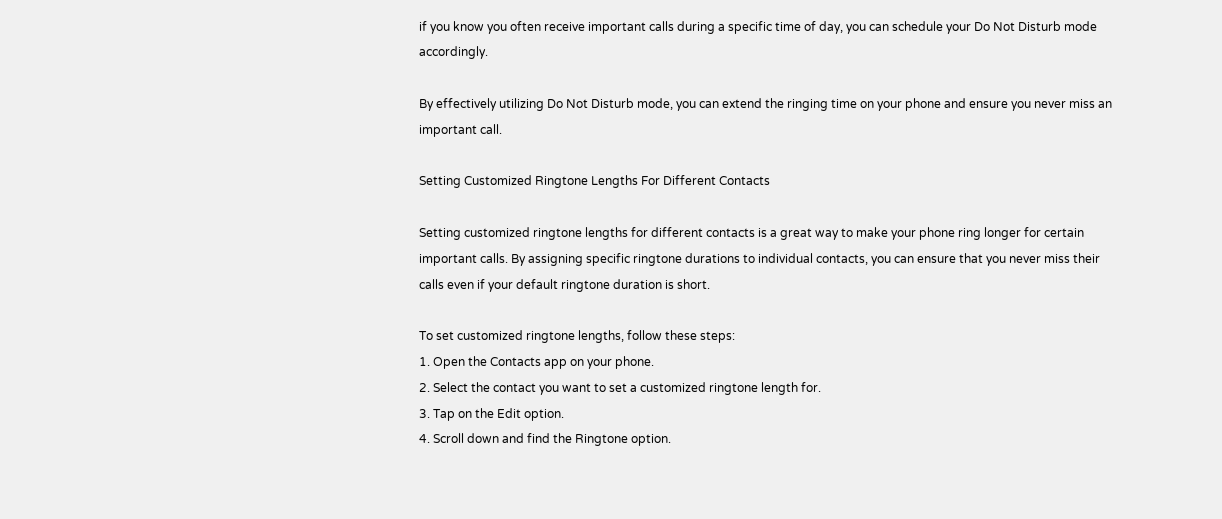if you know you often receive important calls during a specific time of day, you can schedule your Do Not Disturb mode accordingly.

By effectively utilizing Do Not Disturb mode, you can extend the ringing time on your phone and ensure you never miss an important call.

Setting Customized Ringtone Lengths For Different Contacts

Setting customized ringtone lengths for different contacts is a great way to make your phone ring longer for certain important calls. By assigning specific ringtone durations to individual contacts, you can ensure that you never miss their calls even if your default ringtone duration is short.

To set customized ringtone lengths, follow these steps:
1. Open the Contacts app on your phone.
2. Select the contact you want to set a customized ringtone length for.
3. Tap on the Edit option.
4. Scroll down and find the Ringtone option.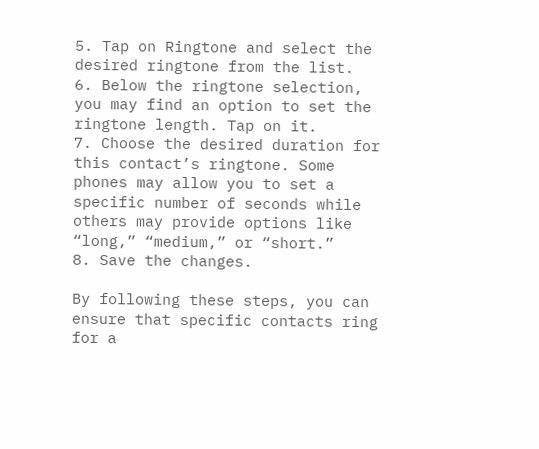5. Tap on Ringtone and select the desired ringtone from the list.
6. Below the ringtone selection, you may find an option to set the ringtone length. Tap on it.
7. Choose the desired duration for this contact’s ringtone. Some phones may allow you to set a specific number of seconds while others may provide options like “long,” “medium,” or “short.”
8. Save the changes.

By following these steps, you can ensure that specific contacts ring for a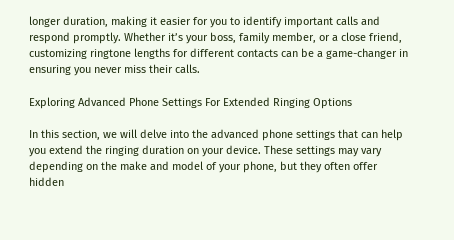longer duration, making it easier for you to identify important calls and respond promptly. Whether it’s your boss, family member, or a close friend, customizing ringtone lengths for different contacts can be a game-changer in ensuring you never miss their calls.

Exploring Advanced Phone Settings For Extended Ringing Options

In this section, we will delve into the advanced phone settings that can help you extend the ringing duration on your device. These settings may vary depending on the make and model of your phone, but they often offer hidden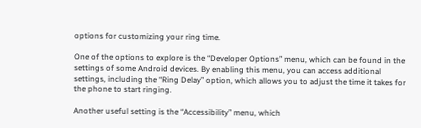options for customizing your ring time.

One of the options to explore is the “Developer Options” menu, which can be found in the settings of some Android devices. By enabling this menu, you can access additional settings, including the “Ring Delay” option, which allows you to adjust the time it takes for the phone to start ringing.

Another useful setting is the “Accessibility” menu, which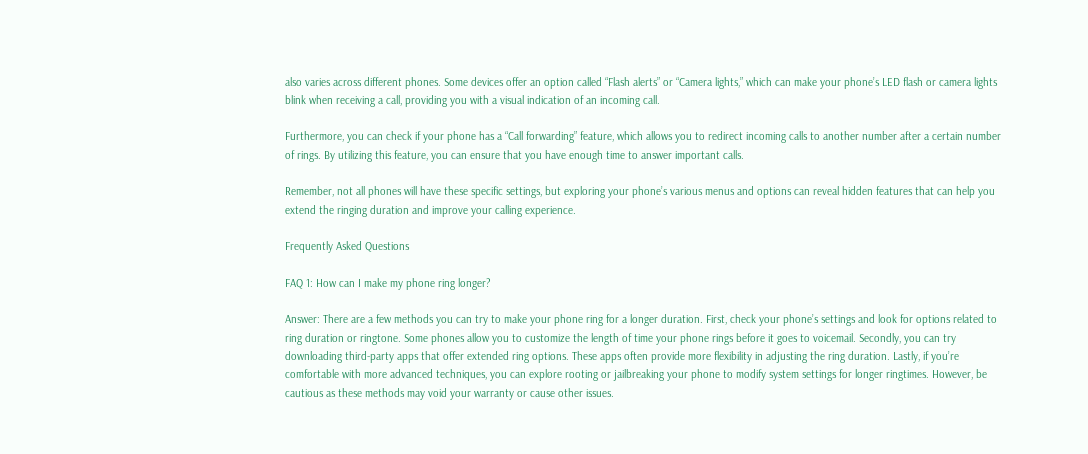also varies across different phones. Some devices offer an option called “Flash alerts” or “Camera lights,” which can make your phone’s LED flash or camera lights blink when receiving a call, providing you with a visual indication of an incoming call.

Furthermore, you can check if your phone has a “Call forwarding” feature, which allows you to redirect incoming calls to another number after a certain number of rings. By utilizing this feature, you can ensure that you have enough time to answer important calls.

Remember, not all phones will have these specific settings, but exploring your phone’s various menus and options can reveal hidden features that can help you extend the ringing duration and improve your calling experience.

Frequently Asked Questions

FAQ 1: How can I make my phone ring longer?

Answer: There are a few methods you can try to make your phone ring for a longer duration. First, check your phone’s settings and look for options related to ring duration or ringtone. Some phones allow you to customize the length of time your phone rings before it goes to voicemail. Secondly, you can try downloading third-party apps that offer extended ring options. These apps often provide more flexibility in adjusting the ring duration. Lastly, if you’re comfortable with more advanced techniques, you can explore rooting or jailbreaking your phone to modify system settings for longer ringtimes. However, be cautious as these methods may void your warranty or cause other issues.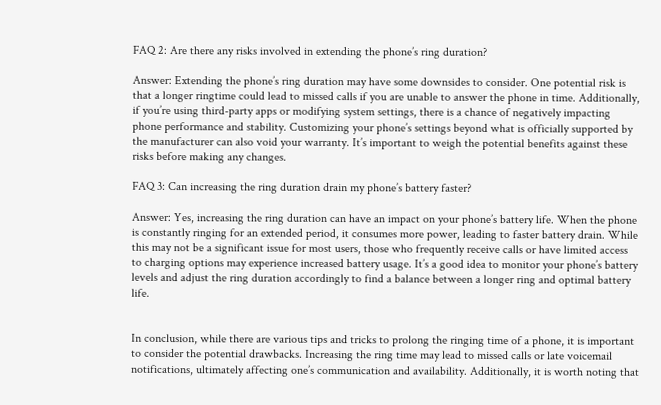FAQ 2: Are there any risks involved in extending the phone’s ring duration?

Answer: Extending the phone’s ring duration may have some downsides to consider. One potential risk is that a longer ringtime could lead to missed calls if you are unable to answer the phone in time. Additionally, if you’re using third-party apps or modifying system settings, there is a chance of negatively impacting phone performance and stability. Customizing your phone’s settings beyond what is officially supported by the manufacturer can also void your warranty. It’s important to weigh the potential benefits against these risks before making any changes.

FAQ 3: Can increasing the ring duration drain my phone’s battery faster?

Answer: Yes, increasing the ring duration can have an impact on your phone’s battery life. When the phone is constantly ringing for an extended period, it consumes more power, leading to faster battery drain. While this may not be a significant issue for most users, those who frequently receive calls or have limited access to charging options may experience increased battery usage. It’s a good idea to monitor your phone’s battery levels and adjust the ring duration accordingly to find a balance between a longer ring and optimal battery life.


In conclusion, while there are various tips and tricks to prolong the ringing time of a phone, it is important to consider the potential drawbacks. Increasing the ring time may lead to missed calls or late voicemail notifications, ultimately affecting one’s communication and availability. Additionally, it is worth noting that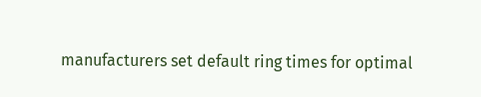manufacturers set default ring times for optimal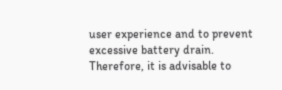user experience and to prevent excessive battery drain. Therefore, it is advisable to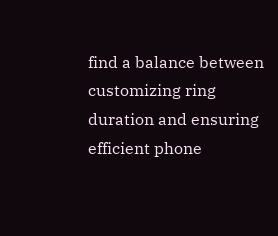find a balance between customizing ring duration and ensuring efficient phone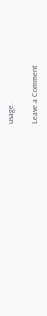usage.

Leave a Comment